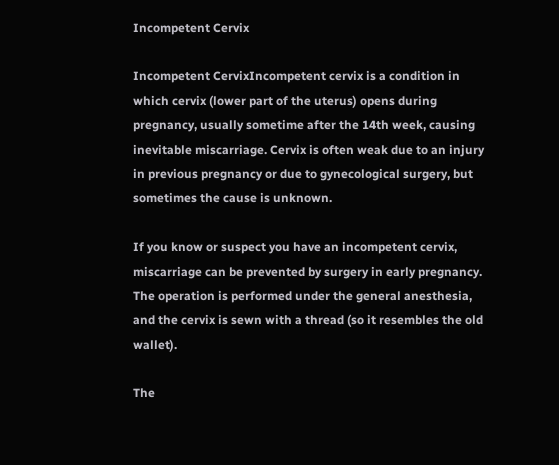Incompetent Cervix

Incompetent CervixIncompetent cervix is a condition in which cervix (lower part of the uterus) opens during pregnancy, usually sometime after the 14th week, causing inevitable miscarriage. Cervix is often weak due to an injury in previous pregnancy or due to gynecological surgery, but sometimes the cause is unknown.

If you know or suspect you have an incompetent cervix, miscarriage can be prevented by surgery in early pregnancy. The operation is performed under the general anesthesia, and the cervix is sewn with a thread (so it resembles the old wallet).

The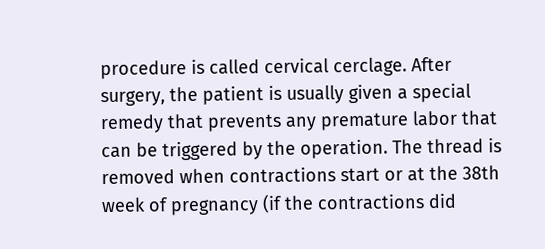procedure is called cervical cerclage. After surgery, the patient is usually given a special remedy that prevents any premature labor that can be triggered by the operation. The thread is removed when contractions start or at the 38th week of pregnancy (if the contractions did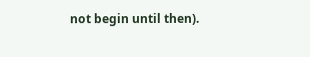not begin until then).